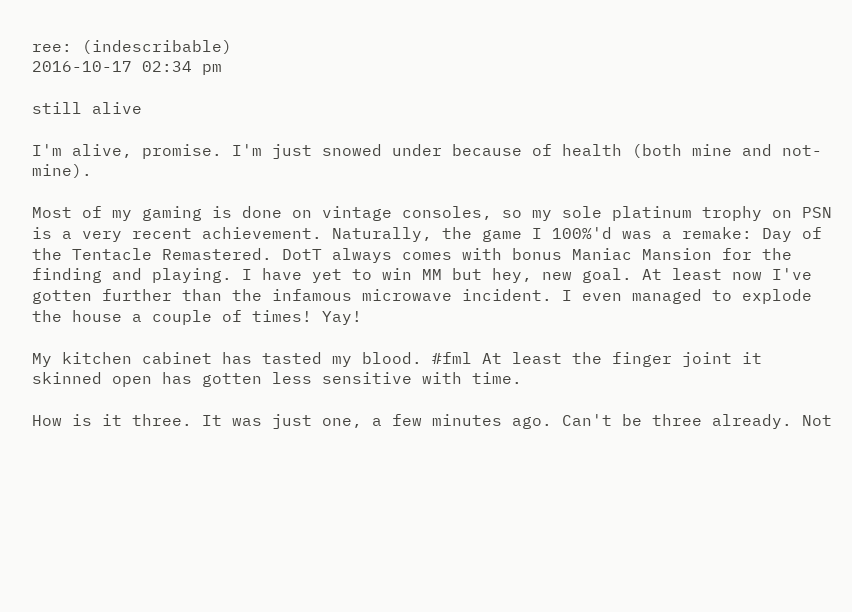ree: (indescribable)
2016-10-17 02:34 pm

still alive

I'm alive, promise. I'm just snowed under because of health (both mine and not-mine).

Most of my gaming is done on vintage consoles, so my sole platinum trophy on PSN is a very recent achievement. Naturally, the game I 100%'d was a remake: Day of the Tentacle Remastered. DotT always comes with bonus Maniac Mansion for the finding and playing. I have yet to win MM but hey, new goal. At least now I've gotten further than the infamous microwave incident. I even managed to explode the house a couple of times! Yay!

My kitchen cabinet has tasted my blood. #fml At least the finger joint it skinned open has gotten less sensitive with time.

How is it three. It was just one, a few minutes ago. Can't be three already. Not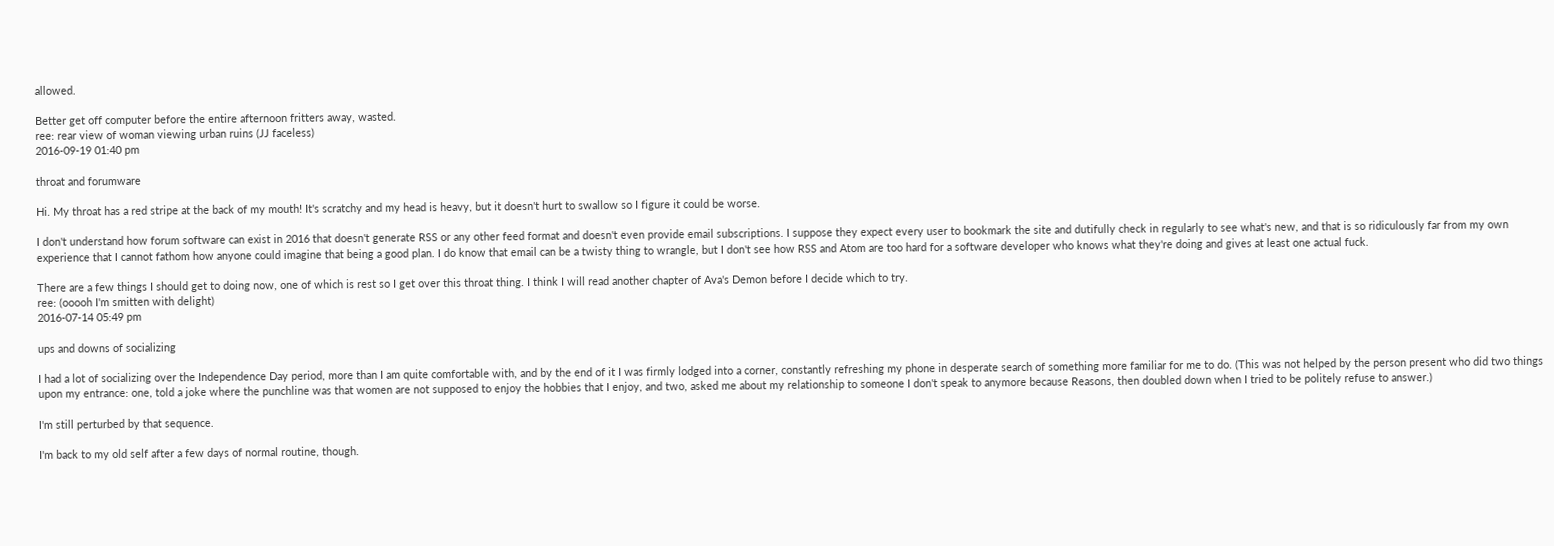allowed.

Better get off computer before the entire afternoon fritters away, wasted.
ree: rear view of woman viewing urban ruins (JJ faceless)
2016-09-19 01:40 pm

throat and forumware

Hi. My throat has a red stripe at the back of my mouth! It's scratchy and my head is heavy, but it doesn't hurt to swallow so I figure it could be worse.

I don't understand how forum software can exist in 2016 that doesn't generate RSS or any other feed format and doesn't even provide email subscriptions. I suppose they expect every user to bookmark the site and dutifully check in regularly to see what's new, and that is so ridiculously far from my own experience that I cannot fathom how anyone could imagine that being a good plan. I do know that email can be a twisty thing to wrangle, but I don't see how RSS and Atom are too hard for a software developer who knows what they're doing and gives at least one actual fuck.

There are a few things I should get to doing now, one of which is rest so I get over this throat thing. I think I will read another chapter of Ava's Demon before I decide which to try.
ree: (ooooh I'm smitten with delight)
2016-07-14 05:49 pm

ups and downs of socializing

I had a lot of socializing over the Independence Day period, more than I am quite comfortable with, and by the end of it I was firmly lodged into a corner, constantly refreshing my phone in desperate search of something more familiar for me to do. (This was not helped by the person present who did two things upon my entrance: one, told a joke where the punchline was that women are not supposed to enjoy the hobbies that I enjoy, and two, asked me about my relationship to someone I don't speak to anymore because Reasons, then doubled down when I tried to be politely refuse to answer.)

I'm still perturbed by that sequence.

I'm back to my old self after a few days of normal routine, though.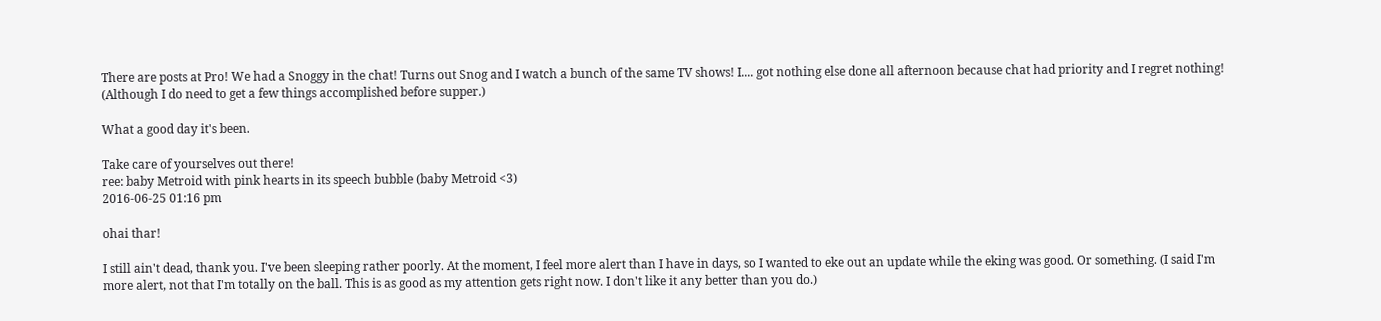There are posts at Pro! We had a Snoggy in the chat! Turns out Snog and I watch a bunch of the same TV shows! I.... got nothing else done all afternoon because chat had priority and I regret nothing! (Although I do need to get a few things accomplished before supper.)

What a good day it's been.

Take care of yourselves out there!
ree: baby Metroid with pink hearts in its speech bubble (baby Metroid <3)
2016-06-25 01:16 pm

ohai thar!

I still ain't dead, thank you. I've been sleeping rather poorly. At the moment, I feel more alert than I have in days, so I wanted to eke out an update while the eking was good. Or something. (I said I'm more alert, not that I'm totally on the ball. This is as good as my attention gets right now. I don't like it any better than you do.)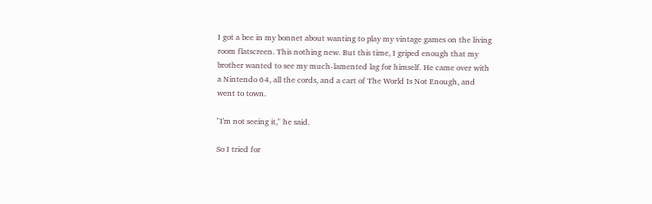I got a bee in my bonnet about wanting to play my vintage games on the living room flatscreen. This nothing new. But this time, I griped enough that my brother wanted to see my much-lamented lag for himself. He came over with a Nintendo 64, all the cords, and a cart of The World Is Not Enough, and went to town.

"I'm not seeing it," he said.

So I tried for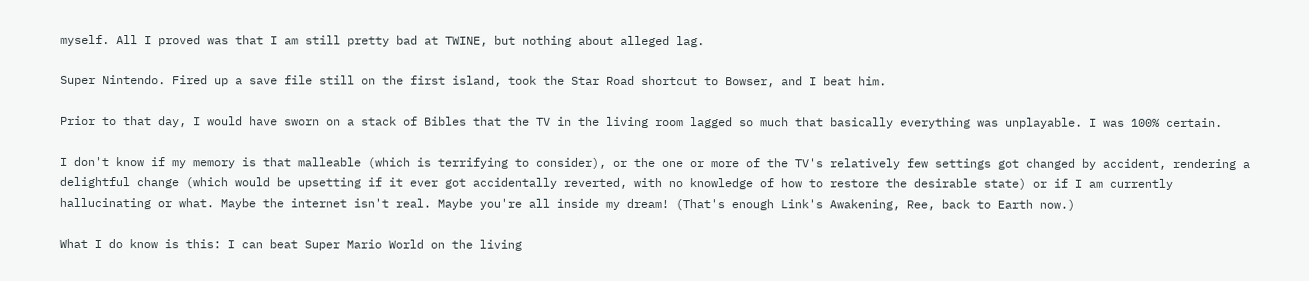myself. All I proved was that I am still pretty bad at TWINE, but nothing about alleged lag.

Super Nintendo. Fired up a save file still on the first island, took the Star Road shortcut to Bowser, and I beat him.

Prior to that day, I would have sworn on a stack of Bibles that the TV in the living room lagged so much that basically everything was unplayable. I was 100% certain.

I don't know if my memory is that malleable (which is terrifying to consider), or the one or more of the TV's relatively few settings got changed by accident, rendering a delightful change (which would be upsetting if it ever got accidentally reverted, with no knowledge of how to restore the desirable state) or if I am currently hallucinating or what. Maybe the internet isn't real. Maybe you're all inside my dream! (That's enough Link's Awakening, Ree, back to Earth now.)

What I do know is this: I can beat Super Mario World on the living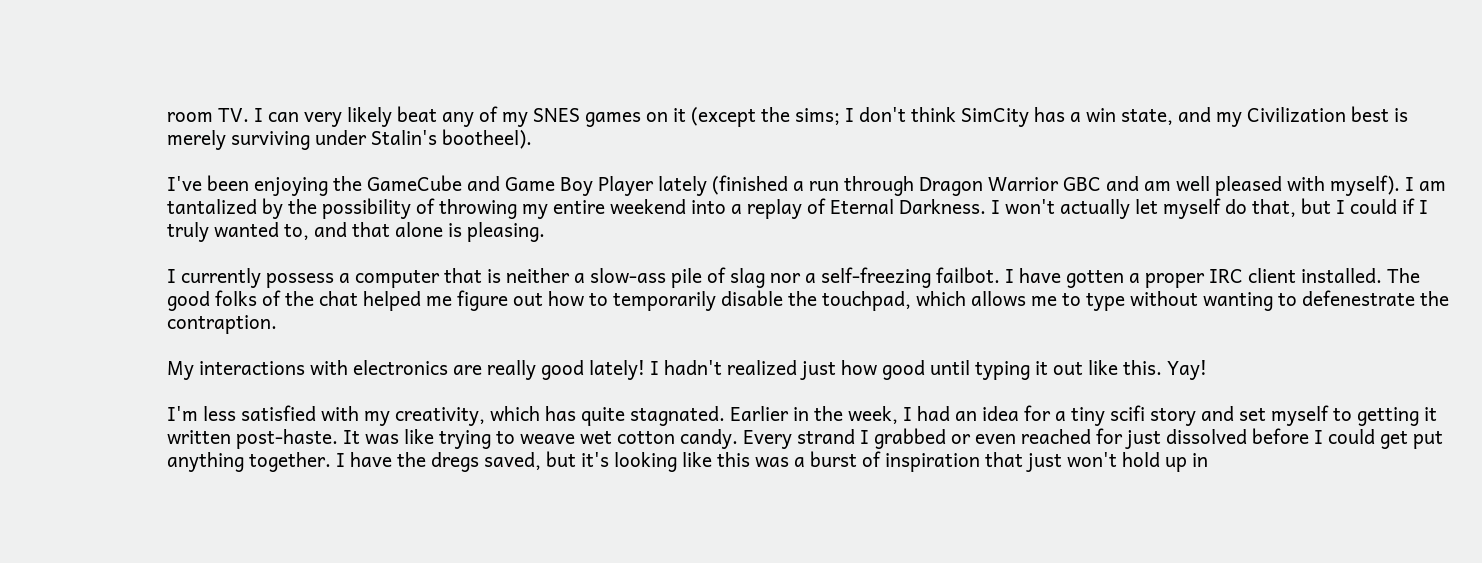room TV. I can very likely beat any of my SNES games on it (except the sims; I don't think SimCity has a win state, and my Civilization best is merely surviving under Stalin's bootheel).

I've been enjoying the GameCube and Game Boy Player lately (finished a run through Dragon Warrior GBC and am well pleased with myself). I am tantalized by the possibility of throwing my entire weekend into a replay of Eternal Darkness. I won't actually let myself do that, but I could if I truly wanted to, and that alone is pleasing.

I currently possess a computer that is neither a slow-ass pile of slag nor a self-freezing failbot. I have gotten a proper IRC client installed. The good folks of the chat helped me figure out how to temporarily disable the touchpad, which allows me to type without wanting to defenestrate the contraption.

My interactions with electronics are really good lately! I hadn't realized just how good until typing it out like this. Yay!

I'm less satisfied with my creativity, which has quite stagnated. Earlier in the week, I had an idea for a tiny scifi story and set myself to getting it written post-haste. It was like trying to weave wet cotton candy. Every strand I grabbed or even reached for just dissolved before I could get put anything together. I have the dregs saved, but it's looking like this was a burst of inspiration that just won't hold up in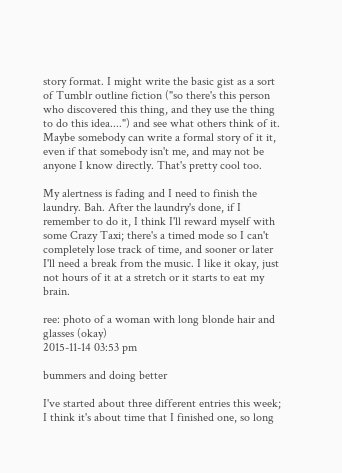story format. I might write the basic gist as a sort of Tumblr outline fiction ("so there's this person who discovered this thing, and they use the thing to do this idea....") and see what others think of it. Maybe somebody can write a formal story of it it, even if that somebody isn't me, and may not be anyone I know directly. That's pretty cool too.

My alertness is fading and I need to finish the laundry. Bah. After the laundry's done, if I remember to do it, I think I'll reward myself with some Crazy Taxi; there's a timed mode so I can't completely lose track of time, and sooner or later I'll need a break from the music. I like it okay, just not hours of it at a stretch or it starts to eat my brain.

ree: photo of a woman with long blonde hair and glasses (okay)
2015-11-14 03:53 pm

bummers and doing better

I've started about three different entries this week; I think it's about time that I finished one, so long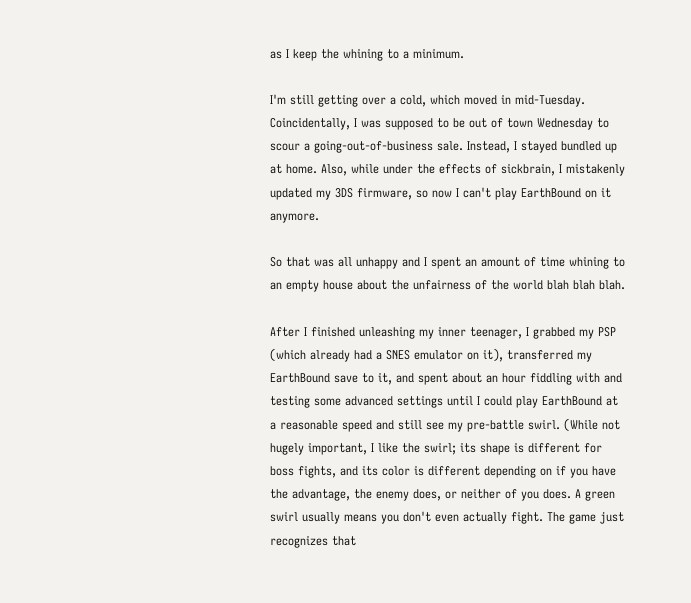as I keep the whining to a minimum.

I'm still getting over a cold, which moved in mid-Tuesday. Coincidentally, I was supposed to be out of town Wednesday to scour a going-out-of-business sale. Instead, I stayed bundled up at home. Also, while under the effects of sickbrain, I mistakenly updated my 3DS firmware, so now I can't play EarthBound on it anymore.

So that was all unhappy and I spent an amount of time whining to an empty house about the unfairness of the world blah blah blah.

After I finished unleashing my inner teenager, I grabbed my PSP (which already had a SNES emulator on it), transferred my EarthBound save to it, and spent about an hour fiddling with and testing some advanced settings until I could play EarthBound at a reasonable speed and still see my pre-battle swirl. (While not hugely important, I like the swirl; its shape is different for boss fights, and its color is different depending on if you have the advantage, the enemy does, or neither of you does. A green swirl usually means you don't even actually fight. The game just recognizes that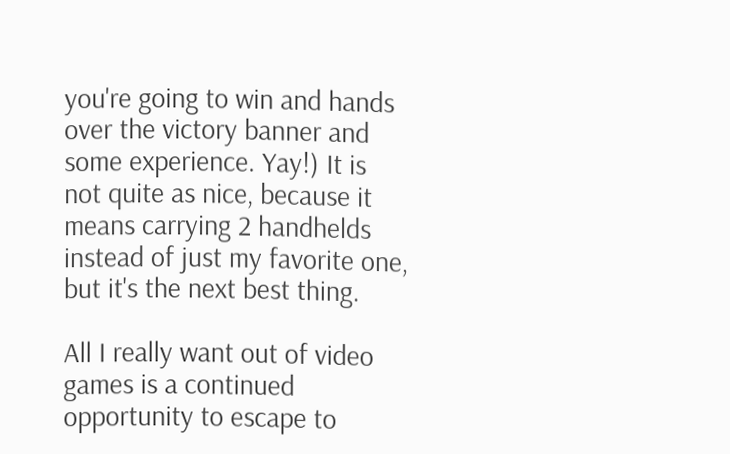you're going to win and hands over the victory banner and some experience. Yay!) It is not quite as nice, because it means carrying 2 handhelds instead of just my favorite one, but it's the next best thing.

All I really want out of video games is a continued opportunity to escape to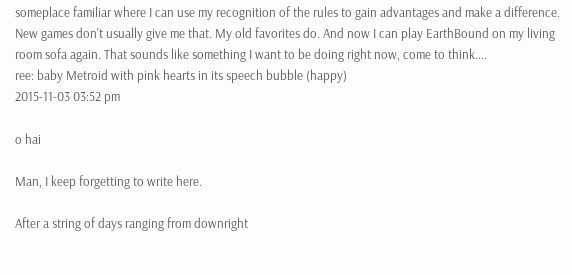someplace familiar where I can use my recognition of the rules to gain advantages and make a difference. New games don't usually give me that. My old favorites do. And now I can play EarthBound on my living room sofa again. That sounds like something I want to be doing right now, come to think....
ree: baby Metroid with pink hearts in its speech bubble (happy)
2015-11-03 03:52 pm

o hai

Man, I keep forgetting to write here.

After a string of days ranging from downright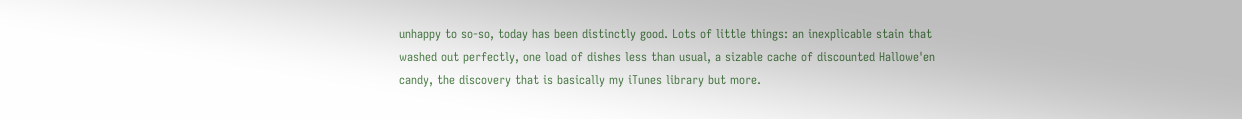unhappy to so-so, today has been distinctly good. Lots of little things: an inexplicable stain that washed out perfectly, one load of dishes less than usual, a sizable cache of discounted Hallowe'en candy, the discovery that is basically my iTunes library but more.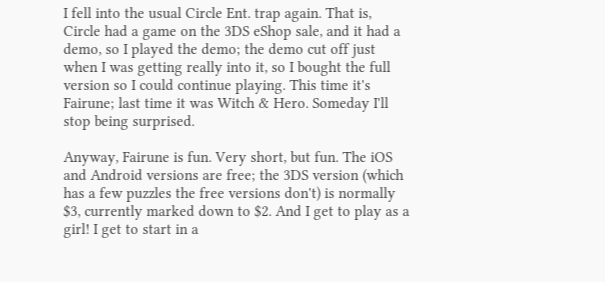I fell into the usual Circle Ent. trap again. That is, Circle had a game on the 3DS eShop sale, and it had a demo, so I played the demo; the demo cut off just when I was getting really into it, so I bought the full version so I could continue playing. This time it's Fairune; last time it was Witch & Hero. Someday I'll stop being surprised.

Anyway, Fairune is fun. Very short, but fun. The iOS and Android versions are free; the 3DS version (which has a few puzzles the free versions don't) is normally $3, currently marked down to $2. And I get to play as a girl! I get to start in a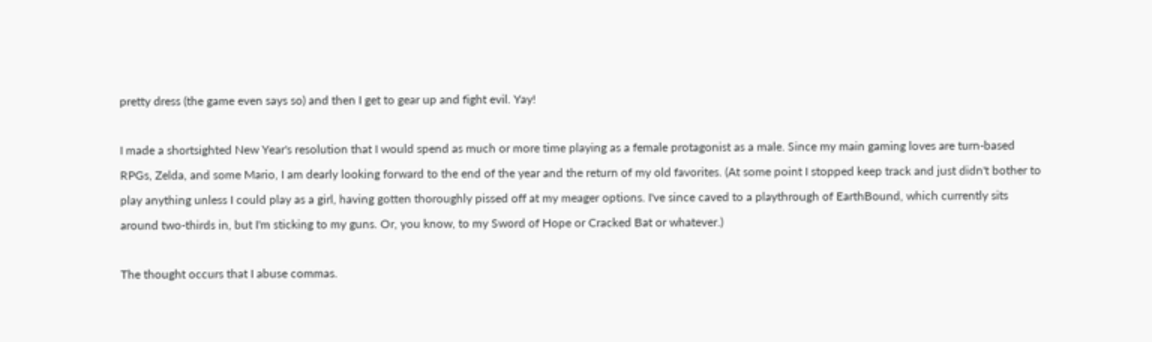pretty dress (the game even says so) and then I get to gear up and fight evil. Yay!

I made a shortsighted New Year's resolution that I would spend as much or more time playing as a female protagonist as a male. Since my main gaming loves are turn-based RPGs, Zelda, and some Mario, I am dearly looking forward to the end of the year and the return of my old favorites. (At some point I stopped keep track and just didn't bother to play anything unless I could play as a girl, having gotten thoroughly pissed off at my meager options. I've since caved to a playthrough of EarthBound, which currently sits around two-thirds in, but I'm sticking to my guns. Or, you know, to my Sword of Hope or Cracked Bat or whatever.)

The thought occurs that I abuse commas.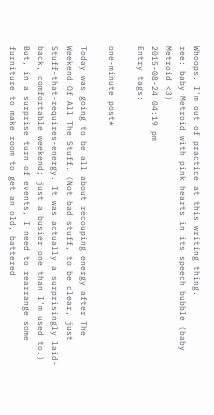Whoops. I'm out of practice at this writing thing.
ree: baby Metroid with pink hearts in its speech bubble (baby Metroid <3)
2015-08-24 04:19 pm
Entry tags:

one-minute post*

Today was going to be all about recouping energy after The Weekend Of All The Stuff. (Not bad stuff, to be clear, just Stuff-that-requires-energy. It was actually a surprisingly laid-back, comfortable weekend; just a busier one than I'm used to.) But, in a surprise turn of events, I need to rearrange some furniture to make room to get an old, battered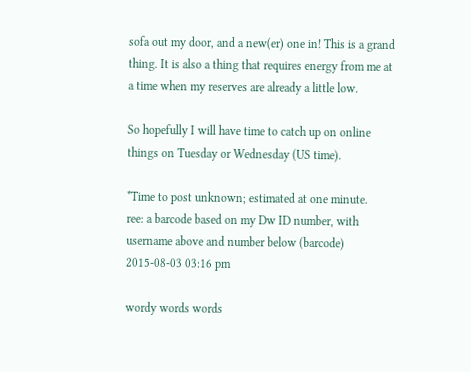sofa out my door, and a new(er) one in! This is a grand thing. It is also a thing that requires energy from me at a time when my reserves are already a little low.

So hopefully I will have time to catch up on online things on Tuesday or Wednesday (US time).

*Time to post unknown; estimated at one minute.
ree: a barcode based on my Dw ID number, with username above and number below (barcode)
2015-08-03 03:16 pm

wordy words words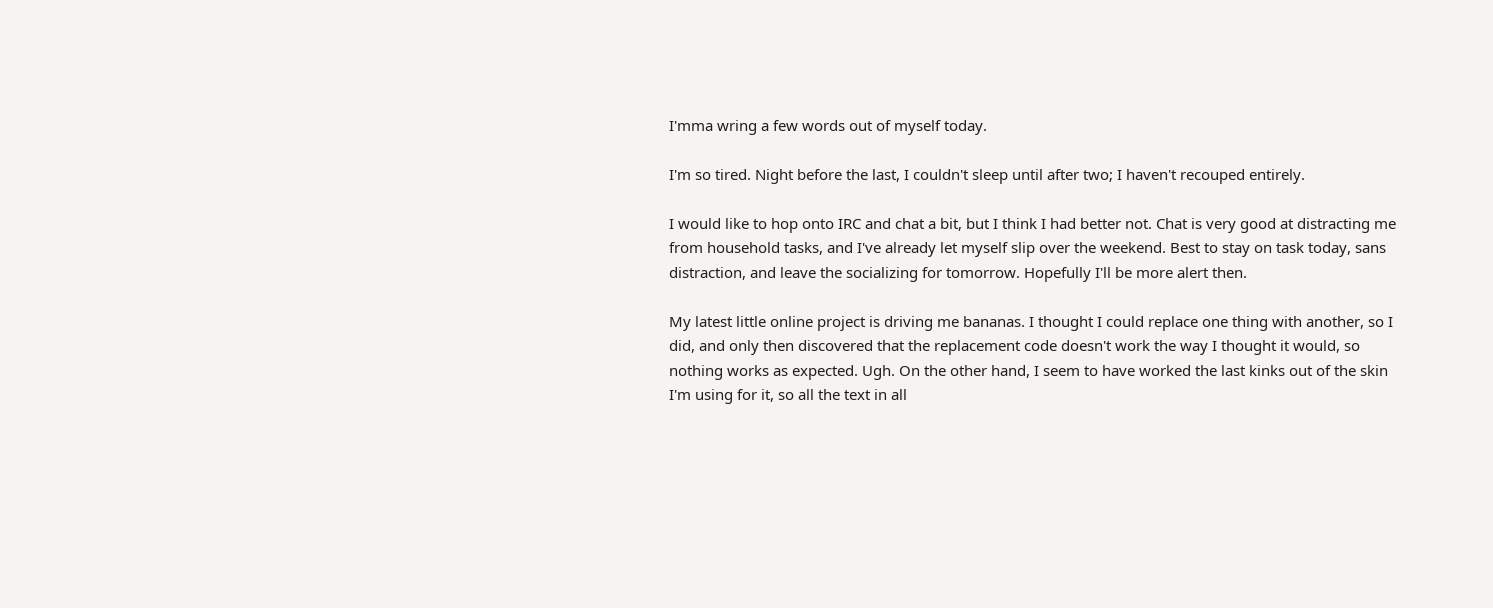I'mma wring a few words out of myself today.

I'm so tired. Night before the last, I couldn't sleep until after two; I haven't recouped entirely.

I would like to hop onto IRC and chat a bit, but I think I had better not. Chat is very good at distracting me from household tasks, and I've already let myself slip over the weekend. Best to stay on task today, sans distraction, and leave the socializing for tomorrow. Hopefully I'll be more alert then.

My latest little online project is driving me bananas. I thought I could replace one thing with another, so I did, and only then discovered that the replacement code doesn't work the way I thought it would, so nothing works as expected. Ugh. On the other hand, I seem to have worked the last kinks out of the skin I'm using for it, so all the text in all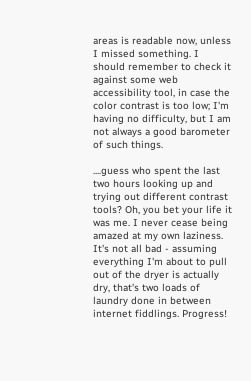areas is readable now, unless I missed something. I should remember to check it against some web accessibility tool, in case the color contrast is too low; I'm having no difficulty, but I am not always a good barometer of such things.

....guess who spent the last two hours looking up and trying out different contrast tools? Oh, you bet your life it was me. I never cease being amazed at my own laziness. It's not all bad - assuming everything I'm about to pull out of the dryer is actually dry, that's two loads of laundry done in between internet fiddlings. Progress!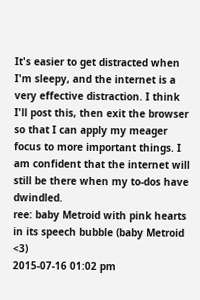It's easier to get distracted when I'm sleepy, and the internet is a very effective distraction. I think I'll post this, then exit the browser so that I can apply my meager focus to more important things. I am confident that the internet will still be there when my to-dos have dwindled.
ree: baby Metroid with pink hearts in its speech bubble (baby Metroid <3)
2015-07-16 01:02 pm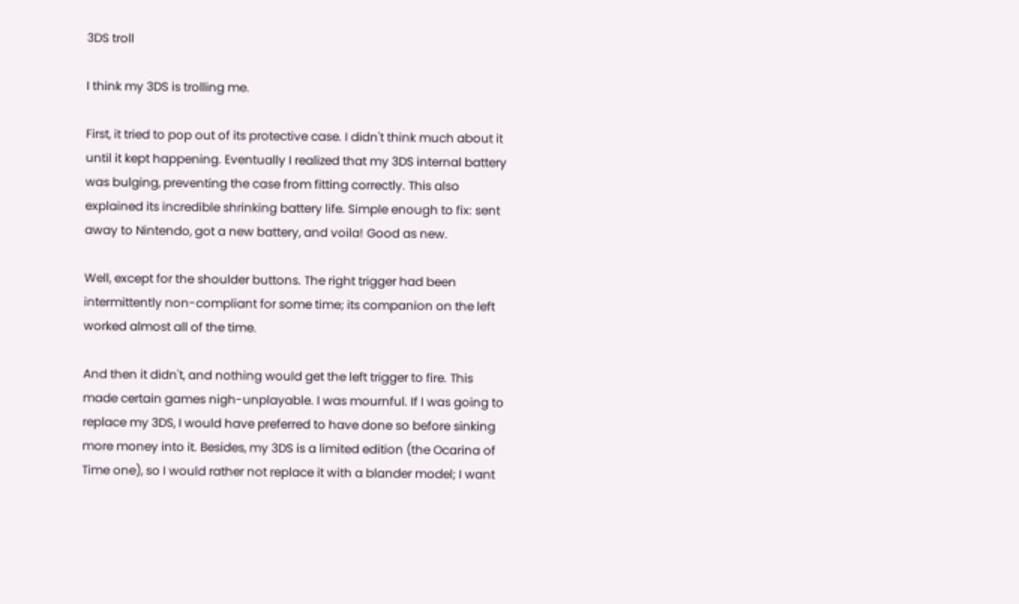3DS troll

I think my 3DS is trolling me.

First, it tried to pop out of its protective case. I didn't think much about it until it kept happening. Eventually I realized that my 3DS internal battery was bulging, preventing the case from fitting correctly. This also explained its incredible shrinking battery life. Simple enough to fix: sent away to Nintendo, got a new battery, and voila! Good as new.

Well, except for the shoulder buttons. The right trigger had been intermittently non-compliant for some time; its companion on the left worked almost all of the time.

And then it didn't, and nothing would get the left trigger to fire. This made certain games nigh-unplayable. I was mournful. If I was going to replace my 3DS, I would have preferred to have done so before sinking more money into it. Besides, my 3DS is a limited edition (the Ocarina of Time one), so I would rather not replace it with a blander model; I want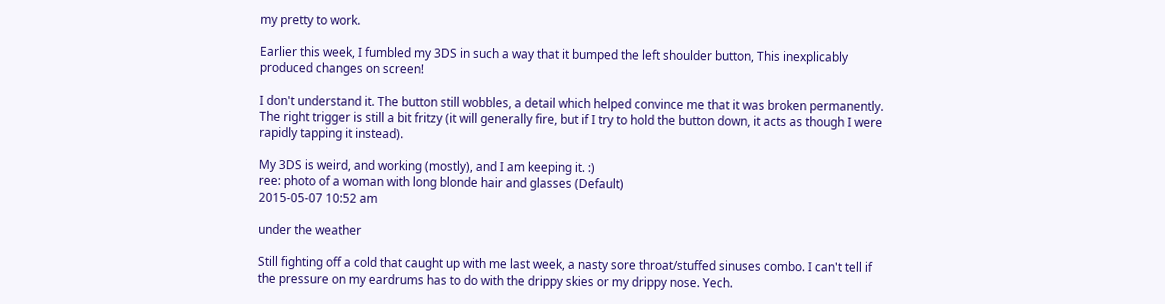my pretty to work.

Earlier this week, I fumbled my 3DS in such a way that it bumped the left shoulder button, This inexplicably produced changes on screen!

I don't understand it. The button still wobbles, a detail which helped convince me that it was broken permanently. The right trigger is still a bit fritzy (it will generally fire, but if I try to hold the button down, it acts as though I were rapidly tapping it instead).

My 3DS is weird, and working (mostly), and I am keeping it. :)
ree: photo of a woman with long blonde hair and glasses (Default)
2015-05-07 10:52 am

under the weather

Still fighting off a cold that caught up with me last week, a nasty sore throat/stuffed sinuses combo. I can't tell if the pressure on my eardrums has to do with the drippy skies or my drippy nose. Yech.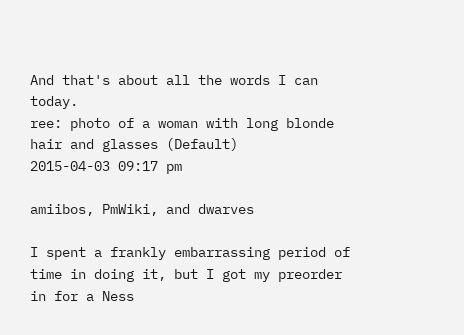And that's about all the words I can today.
ree: photo of a woman with long blonde hair and glasses (Default)
2015-04-03 09:17 pm

amiibos, PmWiki, and dwarves

I spent a frankly embarrassing period of time in doing it, but I got my preorder in for a Ness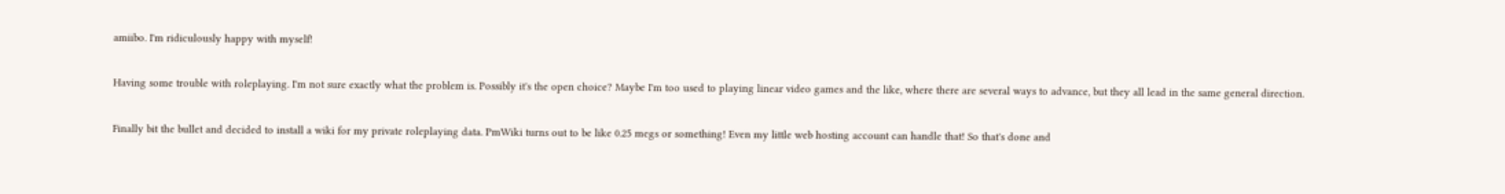amiibo. I'm ridiculously happy with myself!

Having some trouble with roleplaying. I'm not sure exactly what the problem is. Possibly it's the open choice? Maybe I'm too used to playing linear video games and the like, where there are several ways to advance, but they all lead in the same general direction.

Finally bit the bullet and decided to install a wiki for my private roleplaying data. PmWiki turns out to be like 0.25 megs or something! Even my little web hosting account can handle that! So that's done and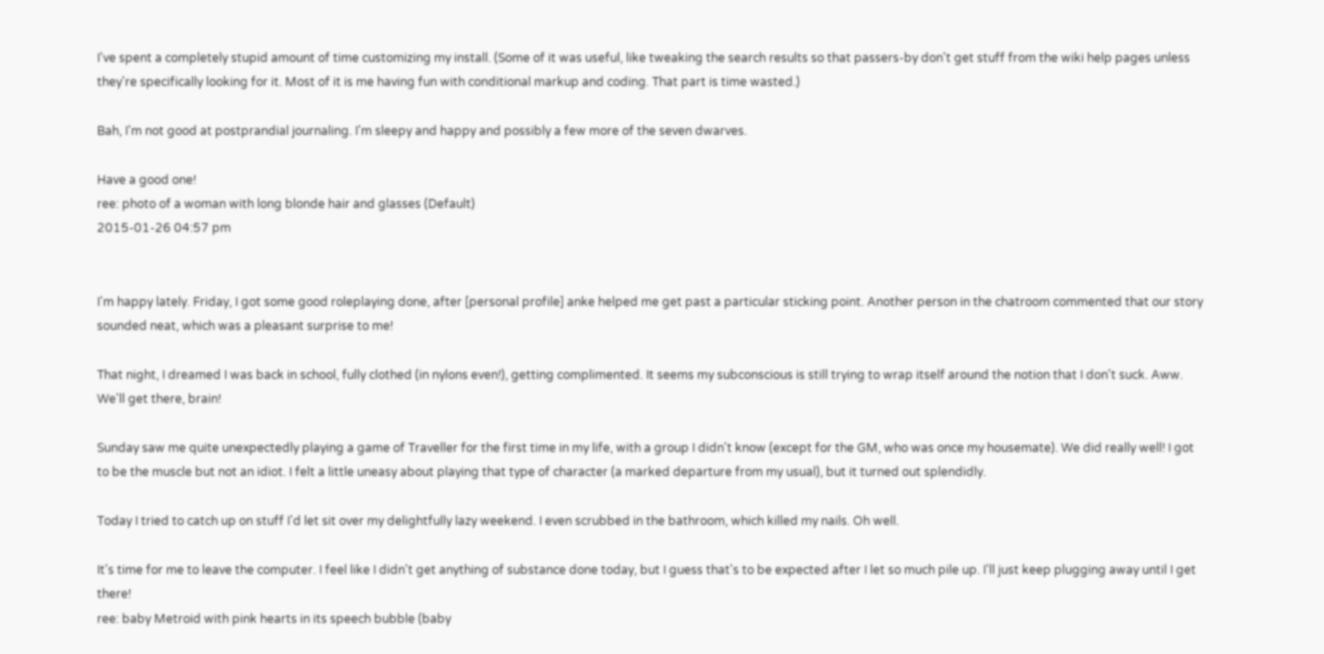I've spent a completely stupid amount of time customizing my install. (Some of it was useful, like tweaking the search results so that passers-by don't get stuff from the wiki help pages unless they're specifically looking for it. Most of it is me having fun with conditional markup and coding. That part is time wasted.)

Bah, I'm not good at postprandial journaling. I'm sleepy and happy and possibly a few more of the seven dwarves.

Have a good one!
ree: photo of a woman with long blonde hair and glasses (Default)
2015-01-26 04:57 pm


I'm happy lately. Friday, I got some good roleplaying done, after [personal profile] anke helped me get past a particular sticking point. Another person in the chatroom commented that our story sounded neat, which was a pleasant surprise to me!

That night, I dreamed I was back in school, fully clothed (in nylons even!), getting complimented. It seems my subconscious is still trying to wrap itself around the notion that I don't suck. Aww. We'll get there, brain!

Sunday saw me quite unexpectedly playing a game of Traveller for the first time in my life, with a group I didn't know (except for the GM, who was once my housemate). We did really well! I got to be the muscle but not an idiot. I felt a little uneasy about playing that type of character (a marked departure from my usual), but it turned out splendidly.

Today I tried to catch up on stuff I'd let sit over my delightfully lazy weekend. I even scrubbed in the bathroom, which killed my nails. Oh well.

It's time for me to leave the computer. I feel like I didn't get anything of substance done today, but I guess that's to be expected after I let so much pile up. I'll just keep plugging away until I get there!
ree: baby Metroid with pink hearts in its speech bubble (baby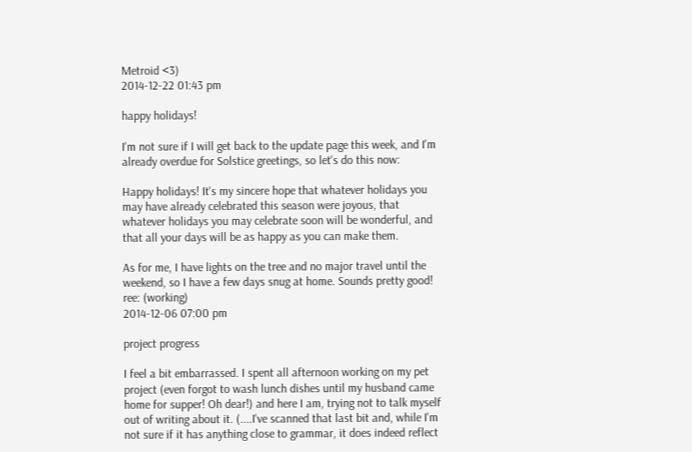Metroid <3)
2014-12-22 01:43 pm

happy holidays!

I'm not sure if I will get back to the update page this week, and I'm already overdue for Solstice greetings, so let's do this now:

Happy holidays! It's my sincere hope that whatever holidays you may have already celebrated this season were joyous, that whatever holidays you may celebrate soon will be wonderful, and that all your days will be as happy as you can make them.

As for me, I have lights on the tree and no major travel until the weekend, so I have a few days snug at home. Sounds pretty good!
ree: (working)
2014-12-06 07:00 pm

project progress

I feel a bit embarrassed. I spent all afternoon working on my pet project (even forgot to wash lunch dishes until my husband came home for supper! Oh dear!) and here I am, trying not to talk myself out of writing about it. (....I've scanned that last bit and, while I'm not sure if it has anything close to grammar, it does indeed reflect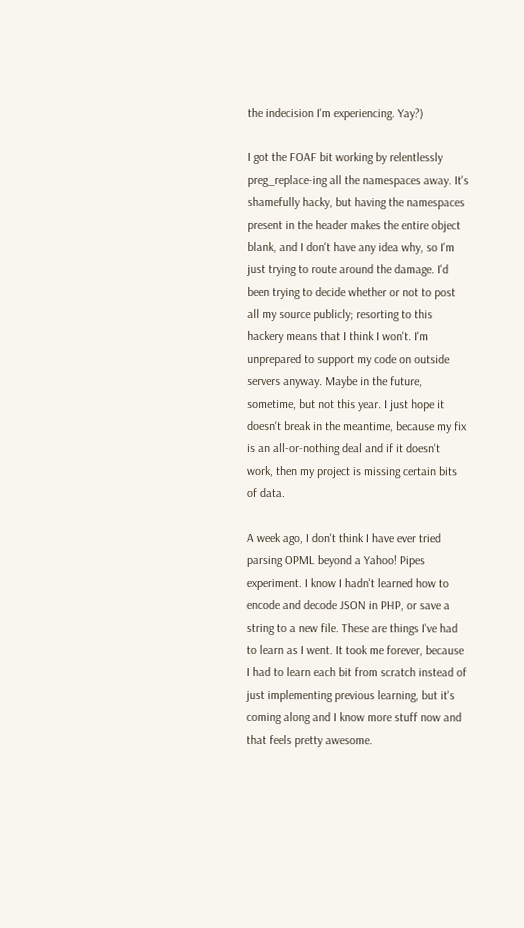the indecision I'm experiencing. Yay?)

I got the FOAF bit working by relentlessly preg_replace-ing all the namespaces away. It's shamefully hacky, but having the namespaces present in the header makes the entire object blank, and I don't have any idea why, so I'm just trying to route around the damage. I'd been trying to decide whether or not to post all my source publicly; resorting to this hackery means that I think I won't. I'm unprepared to support my code on outside servers anyway. Maybe in the future, sometime, but not this year. I just hope it doesn't break in the meantime, because my fix is an all-or-nothing deal and if it doesn't work, then my project is missing certain bits of data.

A week ago, I don't think I have ever tried parsing OPML beyond a Yahoo! Pipes experiment. I know I hadn't learned how to encode and decode JSON in PHP, or save a string to a new file. These are things I've had to learn as I went. It took me forever, because I had to learn each bit from scratch instead of just implementing previous learning, but it's coming along and I know more stuff now and that feels pretty awesome.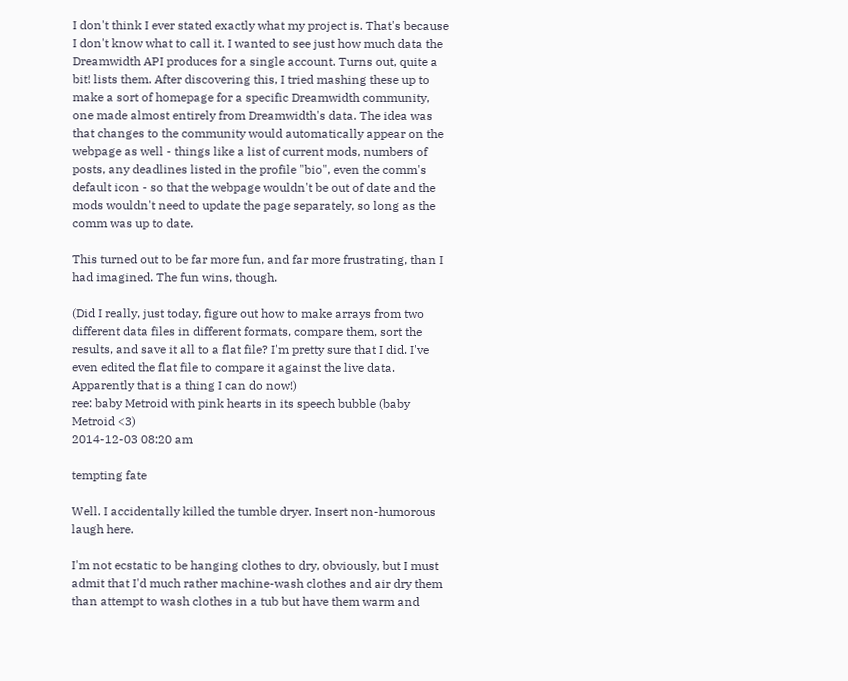I don't think I ever stated exactly what my project is. That's because I don't know what to call it. I wanted to see just how much data the Dreamwidth API produces for a single account. Turns out, quite a bit! lists them. After discovering this, I tried mashing these up to make a sort of homepage for a specific Dreamwidth community, one made almost entirely from Dreamwidth's data. The idea was that changes to the community would automatically appear on the webpage as well - things like a list of current mods, numbers of posts, any deadlines listed in the profile "bio", even the comm's default icon - so that the webpage wouldn't be out of date and the mods wouldn't need to update the page separately, so long as the comm was up to date.

This turned out to be far more fun, and far more frustrating, than I had imagined. The fun wins, though.

(Did I really, just today, figure out how to make arrays from two different data files in different formats, compare them, sort the results, and save it all to a flat file? I'm pretty sure that I did. I've even edited the flat file to compare it against the live data. Apparently that is a thing I can do now!)
ree: baby Metroid with pink hearts in its speech bubble (baby Metroid <3)
2014-12-03 08:20 am

tempting fate

Well. I accidentally killed the tumble dryer. Insert non-humorous laugh here.

I'm not ecstatic to be hanging clothes to dry, obviously, but I must admit that I'd much rather machine-wash clothes and air dry them than attempt to wash clothes in a tub but have them warm and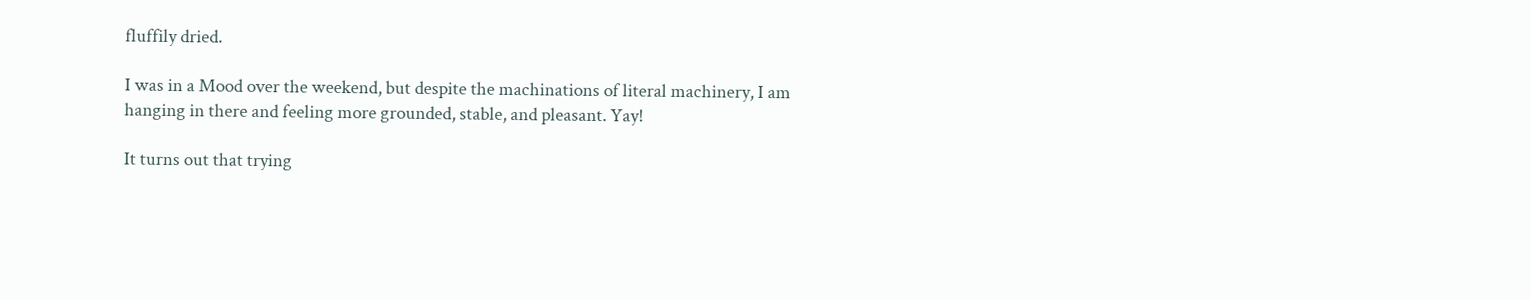fluffily dried.

I was in a Mood over the weekend, but despite the machinations of literal machinery, I am hanging in there and feeling more grounded, stable, and pleasant. Yay!

It turns out that trying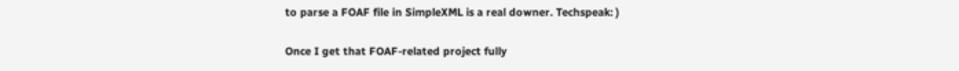to parse a FOAF file in SimpleXML is a real downer. Techspeak: )

Once I get that FOAF-related project fully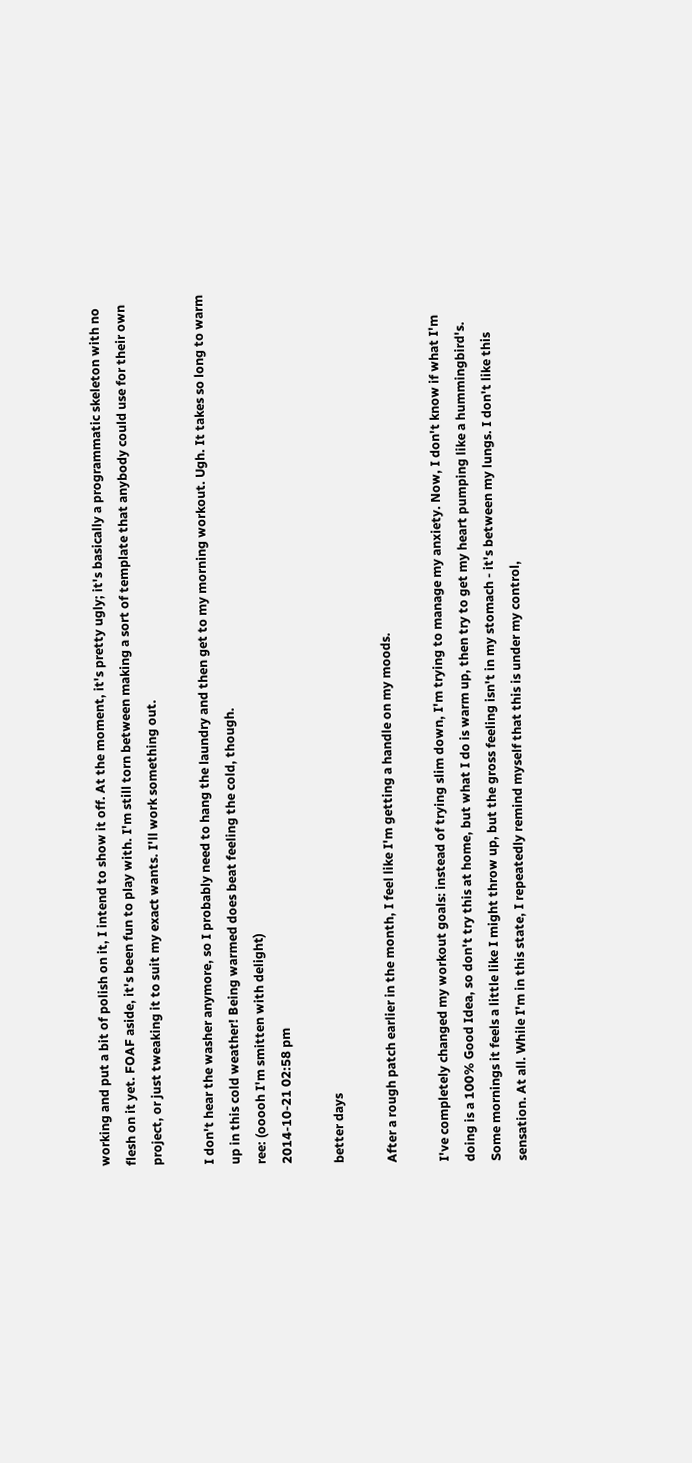working and put a bit of polish on it, I intend to show it off. At the moment, it's pretty ugly; it's basically a programmatic skeleton with no flesh on it yet. FOAF aside, it's been fun to play with. I'm still torn between making a sort of template that anybody could use for their own project, or just tweaking it to suit my exact wants. I'll work something out.

I don't hear the washer anymore, so I probably need to hang the laundry and then get to my morning workout. Ugh. It takes so long to warm up in this cold weather! Being warmed does beat feeling the cold, though.
ree: (ooooh I'm smitten with delight)
2014-10-21 02:58 pm

better days

After a rough patch earlier in the month, I feel like I'm getting a handle on my moods.

I've completely changed my workout goals: instead of trying slim down, I'm trying to manage my anxiety. Now, I don't know if what I'm doing is a 100% Good Idea, so don't try this at home, but what I do is warm up, then try to get my heart pumping like a hummingbird's. Some mornings it feels a little like I might throw up, but the gross feeling isn't in my stomach - it's between my lungs. I don't like this sensation. At all. While I'm in this state, I repeatedly remind myself that this is under my control,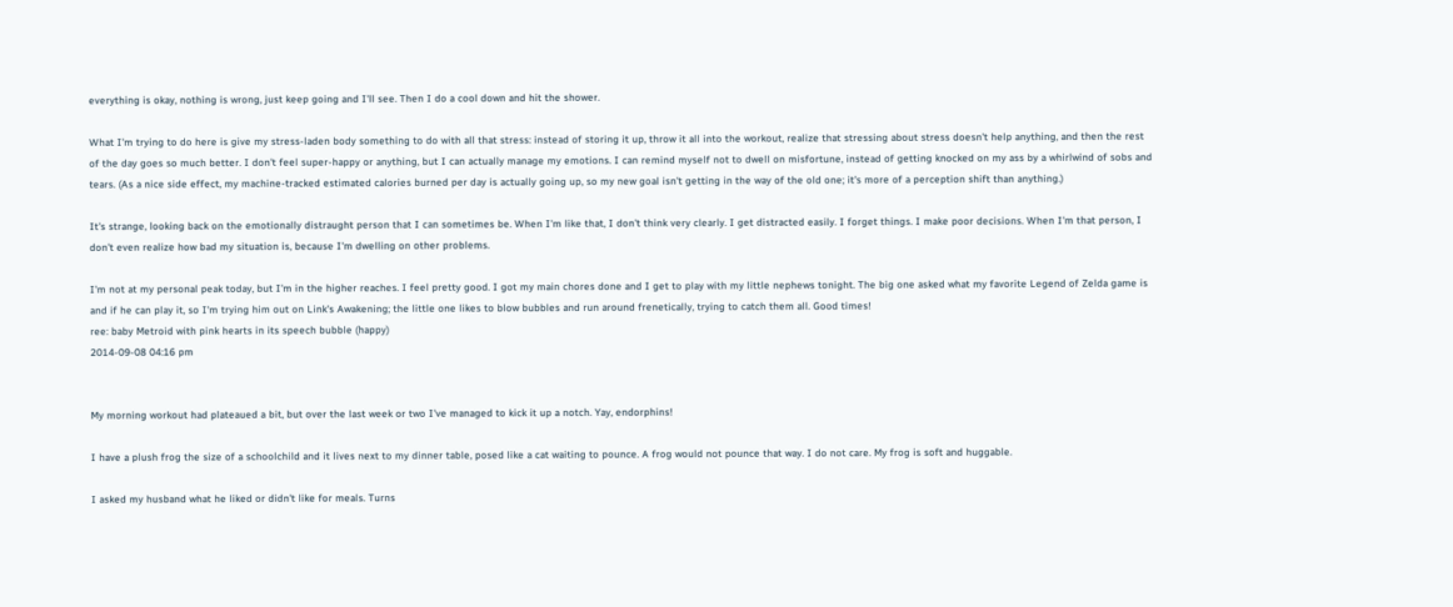everything is okay, nothing is wrong, just keep going and I'll see. Then I do a cool down and hit the shower.

What I'm trying to do here is give my stress-laden body something to do with all that stress: instead of storing it up, throw it all into the workout, realize that stressing about stress doesn't help anything, and then the rest of the day goes so much better. I don't feel super-happy or anything, but I can actually manage my emotions. I can remind myself not to dwell on misfortune, instead of getting knocked on my ass by a whirlwind of sobs and tears. (As a nice side effect, my machine-tracked estimated calories burned per day is actually going up, so my new goal isn't getting in the way of the old one; it's more of a perception shift than anything.)

It's strange, looking back on the emotionally distraught person that I can sometimes be. When I'm like that, I don't think very clearly. I get distracted easily. I forget things. I make poor decisions. When I'm that person, I don't even realize how bad my situation is, because I'm dwelling on other problems.

I'm not at my personal peak today, but I'm in the higher reaches. I feel pretty good. I got my main chores done and I get to play with my little nephews tonight. The big one asked what my favorite Legend of Zelda game is and if he can play it, so I'm trying him out on Link's Awakening; the little one likes to blow bubbles and run around frenetically, trying to catch them all. Good times!
ree: baby Metroid with pink hearts in its speech bubble (happy)
2014-09-08 04:16 pm


My morning workout had plateaued a bit, but over the last week or two I've managed to kick it up a notch. Yay, endorphins!

I have a plush frog the size of a schoolchild and it lives next to my dinner table, posed like a cat waiting to pounce. A frog would not pounce that way. I do not care. My frog is soft and huggable.

I asked my husband what he liked or didn't like for meals. Turns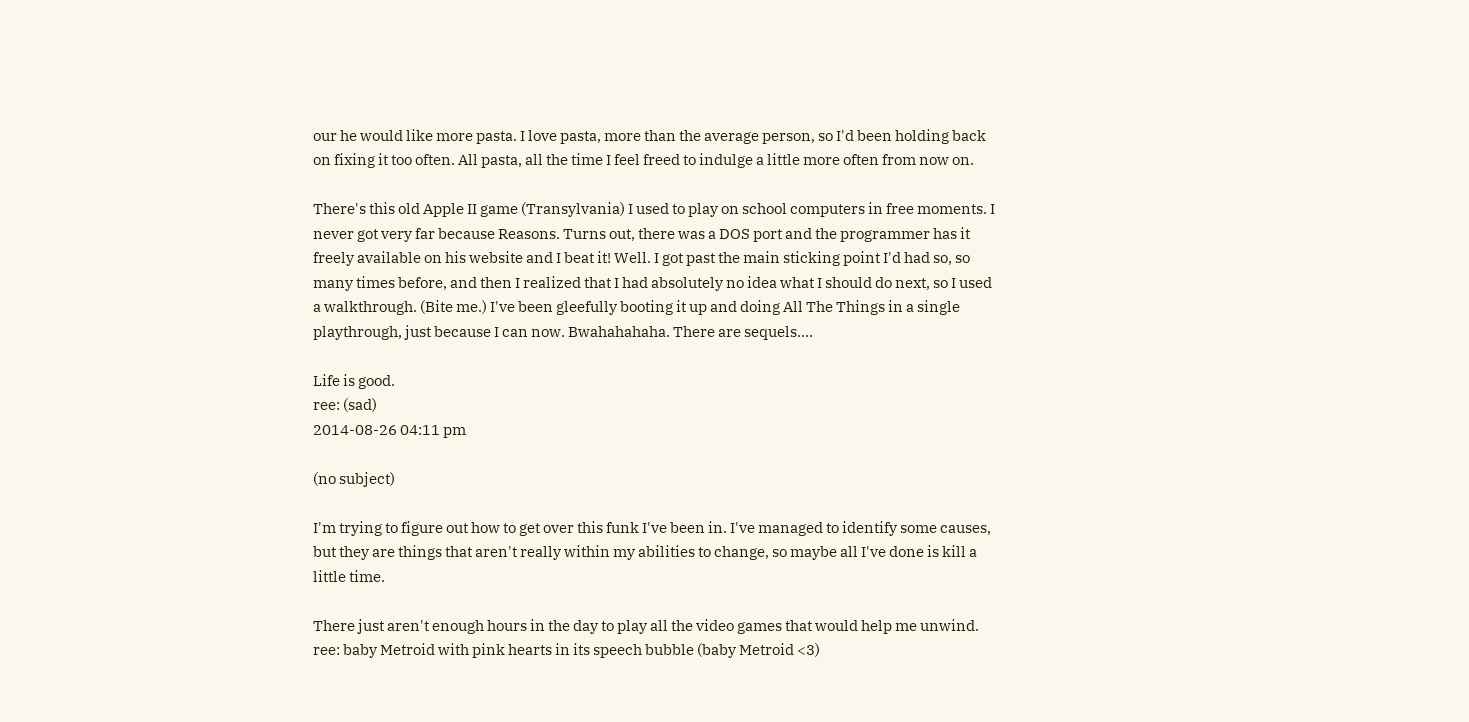our he would like more pasta. I love pasta, more than the average person, so I'd been holding back on fixing it too often. All pasta, all the time I feel freed to indulge a little more often from now on.

There's this old Apple II game (Transylvania) I used to play on school computers in free moments. I never got very far because Reasons. Turns out, there was a DOS port and the programmer has it freely available on his website and I beat it! Well. I got past the main sticking point I'd had so, so many times before, and then I realized that I had absolutely no idea what I should do next, so I used a walkthrough. (Bite me.) I've been gleefully booting it up and doing All The Things in a single playthrough, just because I can now. Bwahahahaha. There are sequels....

Life is good.
ree: (sad)
2014-08-26 04:11 pm

(no subject)

I'm trying to figure out how to get over this funk I've been in. I've managed to identify some causes, but they are things that aren't really within my abilities to change, so maybe all I've done is kill a little time.

There just aren't enough hours in the day to play all the video games that would help me unwind.
ree: baby Metroid with pink hearts in its speech bubble (baby Metroid <3)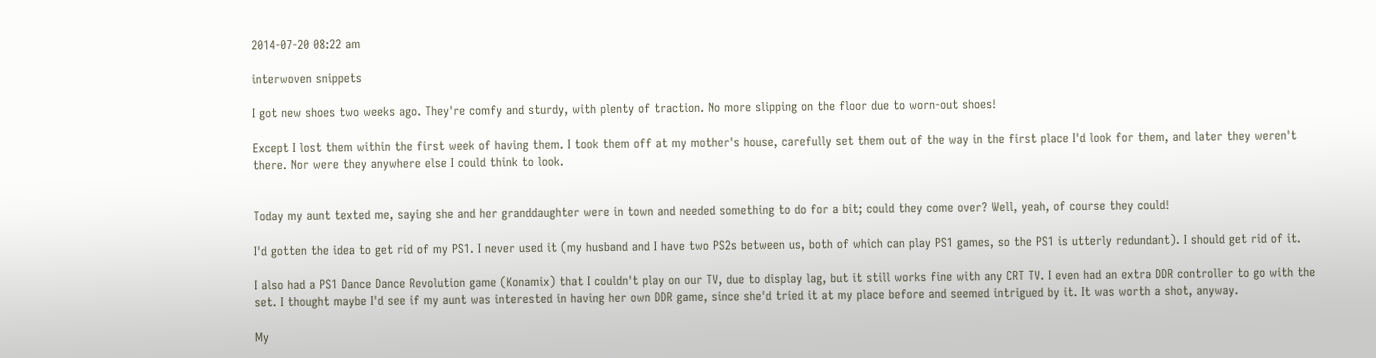2014-07-20 08:22 am

interwoven snippets

I got new shoes two weeks ago. They're comfy and sturdy, with plenty of traction. No more slipping on the floor due to worn-out shoes!

Except I lost them within the first week of having them. I took them off at my mother's house, carefully set them out of the way in the first place I'd look for them, and later they weren't there. Nor were they anywhere else I could think to look.


Today my aunt texted me, saying she and her granddaughter were in town and needed something to do for a bit; could they come over? Well, yeah, of course they could!

I'd gotten the idea to get rid of my PS1. I never used it (my husband and I have two PS2s between us, both of which can play PS1 games, so the PS1 is utterly redundant). I should get rid of it.

I also had a PS1 Dance Dance Revolution game (Konamix) that I couldn't play on our TV, due to display lag, but it still works fine with any CRT TV. I even had an extra DDR controller to go with the set. I thought maybe I'd see if my aunt was interested in having her own DDR game, since she'd tried it at my place before and seemed intrigued by it. It was worth a shot, anyway.

My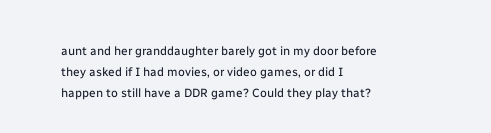aunt and her granddaughter barely got in my door before they asked if I had movies, or video games, or did I happen to still have a DDR game? Could they play that?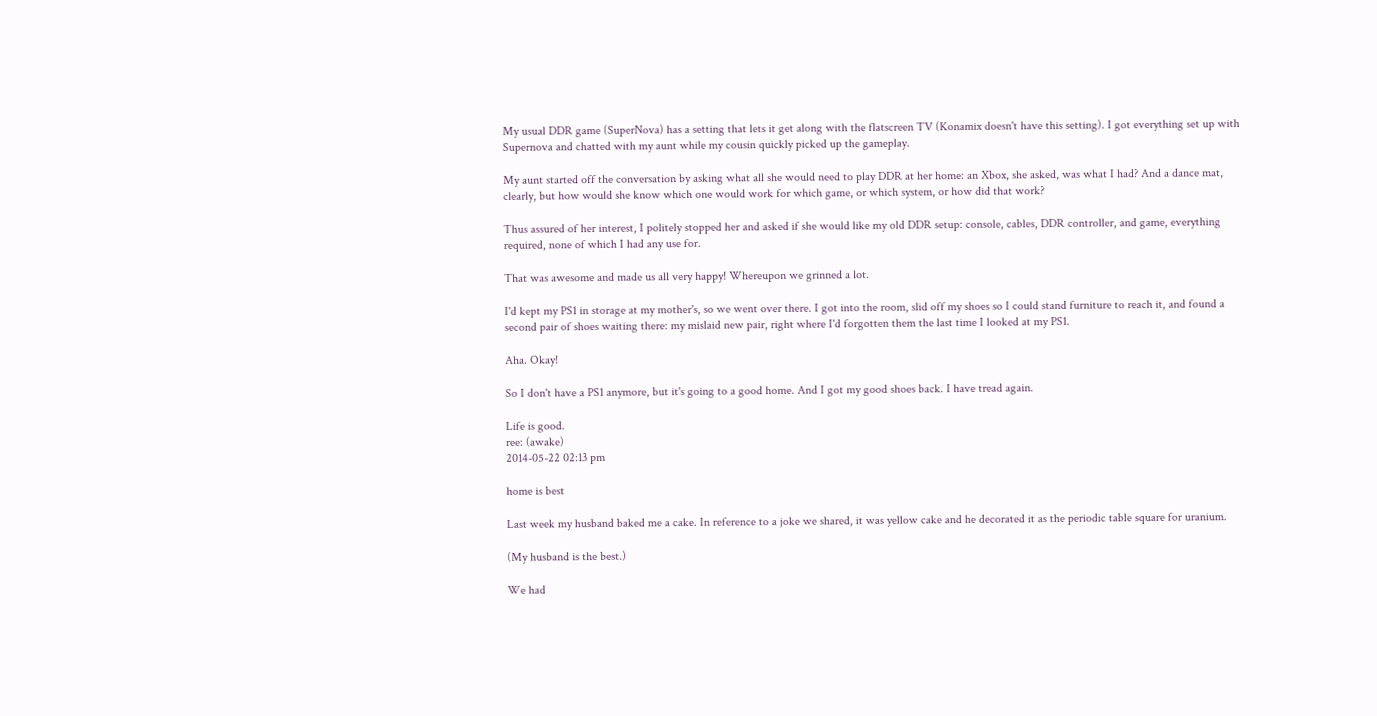My usual DDR game (SuperNova) has a setting that lets it get along with the flatscreen TV (Konamix doesn't have this setting). I got everything set up with Supernova and chatted with my aunt while my cousin quickly picked up the gameplay.

My aunt started off the conversation by asking what all she would need to play DDR at her home: an Xbox, she asked, was what I had? And a dance mat, clearly, but how would she know which one would work for which game, or which system, or how did that work?

Thus assured of her interest, I politely stopped her and asked if she would like my old DDR setup: console, cables, DDR controller, and game, everything required, none of which I had any use for.

That was awesome and made us all very happy! Whereupon we grinned a lot.

I'd kept my PS1 in storage at my mother's, so we went over there. I got into the room, slid off my shoes so I could stand furniture to reach it, and found a second pair of shoes waiting there: my mislaid new pair, right where I'd forgotten them the last time I looked at my PS1.

Aha. Okay!

So I don't have a PS1 anymore, but it's going to a good home. And I got my good shoes back. I have tread again.

Life is good.
ree: (awake)
2014-05-22 02:13 pm

home is best

Last week my husband baked me a cake. In reference to a joke we shared, it was yellow cake and he decorated it as the periodic table square for uranium.

(My husband is the best.)

We had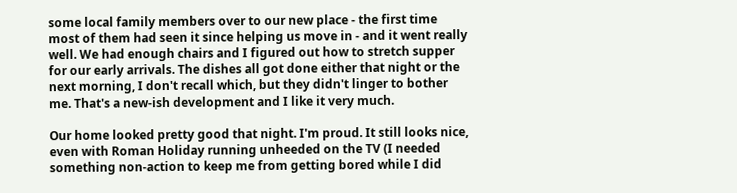some local family members over to our new place - the first time most of them had seen it since helping us move in - and it went really well. We had enough chairs and I figured out how to stretch supper for our early arrivals. The dishes all got done either that night or the next morning, I don't recall which, but they didn't linger to bother me. That's a new-ish development and I like it very much.

Our home looked pretty good that night. I'm proud. It still looks nice, even with Roman Holiday running unheeded on the TV (I needed something non-action to keep me from getting bored while I did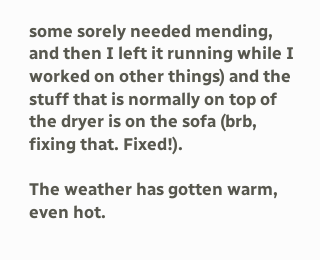some sorely needed mending, and then I left it running while I worked on other things) and the stuff that is normally on top of the dryer is on the sofa (brb, fixing that. Fixed!).

The weather has gotten warm, even hot.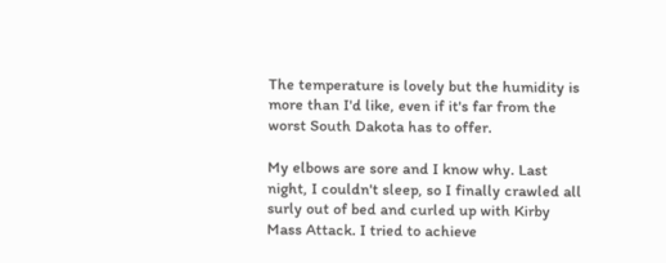The temperature is lovely but the humidity is more than I'd like, even if it's far from the worst South Dakota has to offer.

My elbows are sore and I know why. Last night, I couldn't sleep, so I finally crawled all surly out of bed and curled up with Kirby Mass Attack. I tried to achieve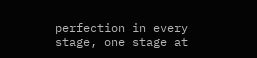perfection in every stage, one stage at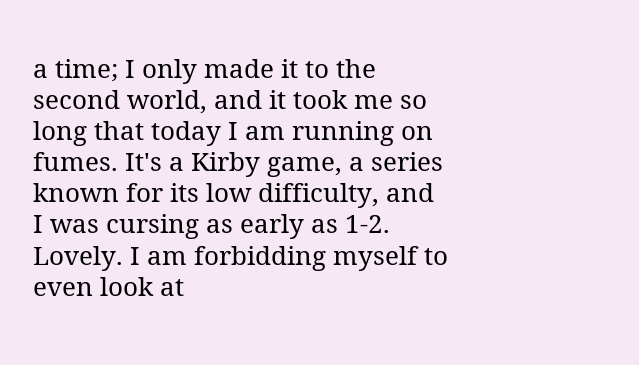a time; I only made it to the second world, and it took me so long that today I am running on fumes. It's a Kirby game, a series known for its low difficulty, and I was cursing as early as 1-2. Lovely. I am forbidding myself to even look at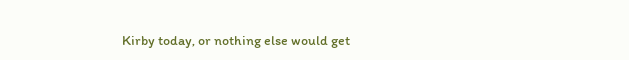Kirby today, or nothing else would get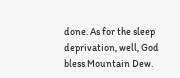done. As for the sleep deprivation, well, God bless Mountain Dew.